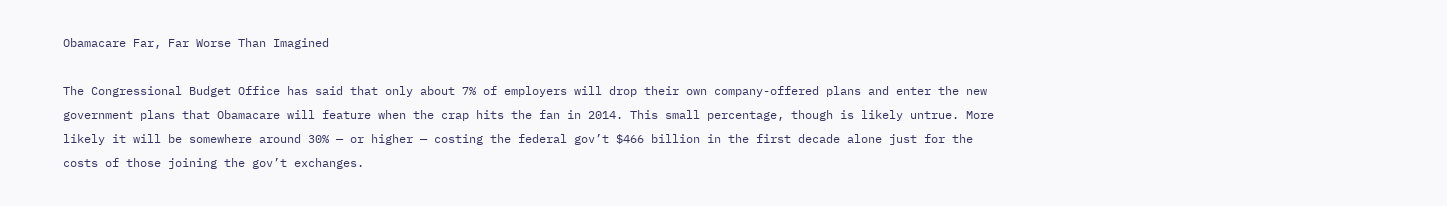Obamacare Far, Far Worse Than Imagined

The Congressional Budget Office has said that only about 7% of employers will drop their own company-offered plans and enter the new government plans that Obamacare will feature when the crap hits the fan in 2014. This small percentage, though is likely untrue. More likely it will be somewhere around 30% — or higher — costing the federal gov’t $466 billion in the first decade alone just for the costs of those joining the gov’t exchanges.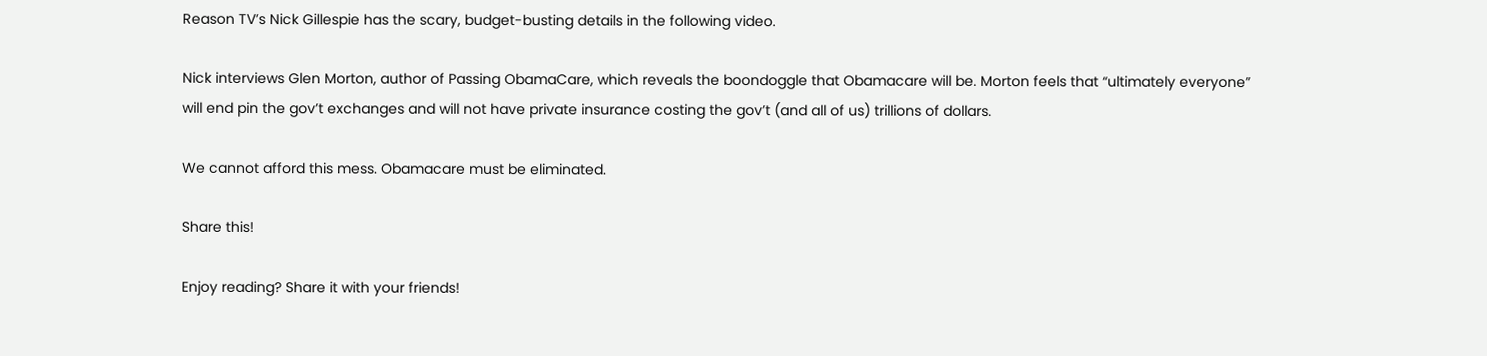Reason TV’s Nick Gillespie has the scary, budget-busting details in the following video.

Nick interviews Glen Morton, author of Passing ObamaCare, which reveals the boondoggle that Obamacare will be. Morton feels that “ultimately everyone” will end pin the gov’t exchanges and will not have private insurance costing the gov’t (and all of us) trillions of dollars.

We cannot afford this mess. Obamacare must be eliminated.

Share this!

Enjoy reading? Share it with your friends!